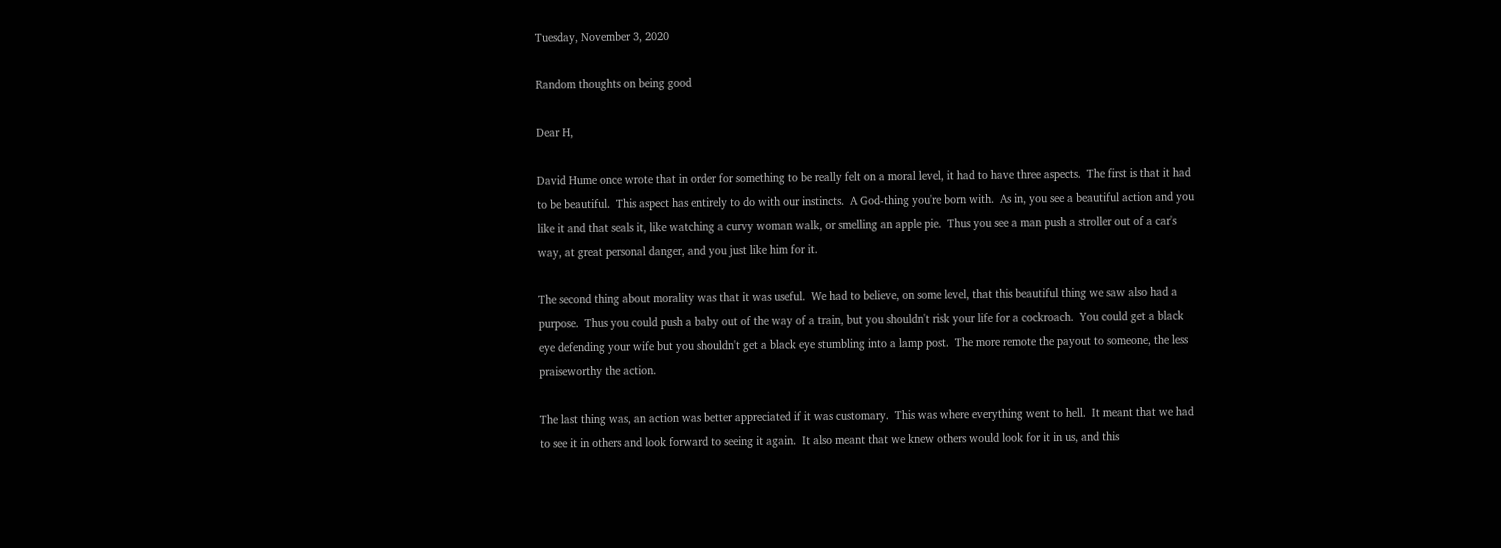Tuesday, November 3, 2020

Random thoughts on being good

Dear H,

David Hume once wrote that in order for something to be really felt on a moral level, it had to have three aspects.  The first is that it had to be beautiful.  This aspect has entirely to do with our instincts.  A God-thing you're born with.  As in, you see a beautiful action and you like it and that seals it, like watching a curvy woman walk, or smelling an apple pie.  Thus you see a man push a stroller out of a car's way, at great personal danger, and you just like him for it.

The second thing about morality was that it was useful.  We had to believe, on some level, that this beautiful thing we saw also had a purpose.  Thus you could push a baby out of the way of a train, but you shouldn't risk your life for a cockroach.  You could get a black eye defending your wife but you shouldn't get a black eye stumbling into a lamp post.  The more remote the payout to someone, the less praiseworthy the action.

The last thing was, an action was better appreciated if it was customary.  This was where everything went to hell.  It meant that we had to see it in others and look forward to seeing it again.  It also meant that we knew others would look for it in us, and this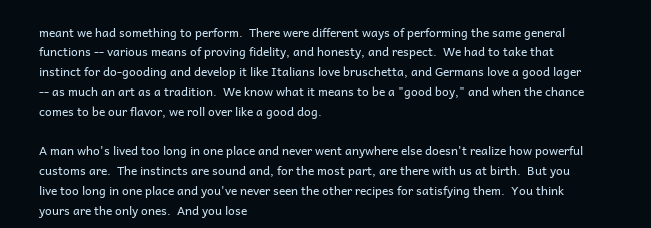meant we had something to perform.  There were different ways of performing the same general functions -- various means of proving fidelity, and honesty, and respect.  We had to take that instinct for do-gooding and develop it like Italians love bruschetta, and Germans love a good lager -- as much an art as a tradition.  We know what it means to be a "good boy," and when the chance comes to be our flavor, we roll over like a good dog.

A man who's lived too long in one place and never went anywhere else doesn't realize how powerful customs are.  The instincts are sound and, for the most part, are there with us at birth.  But you live too long in one place and you've never seen the other recipes for satisfying them.  You think yours are the only ones.  And you lose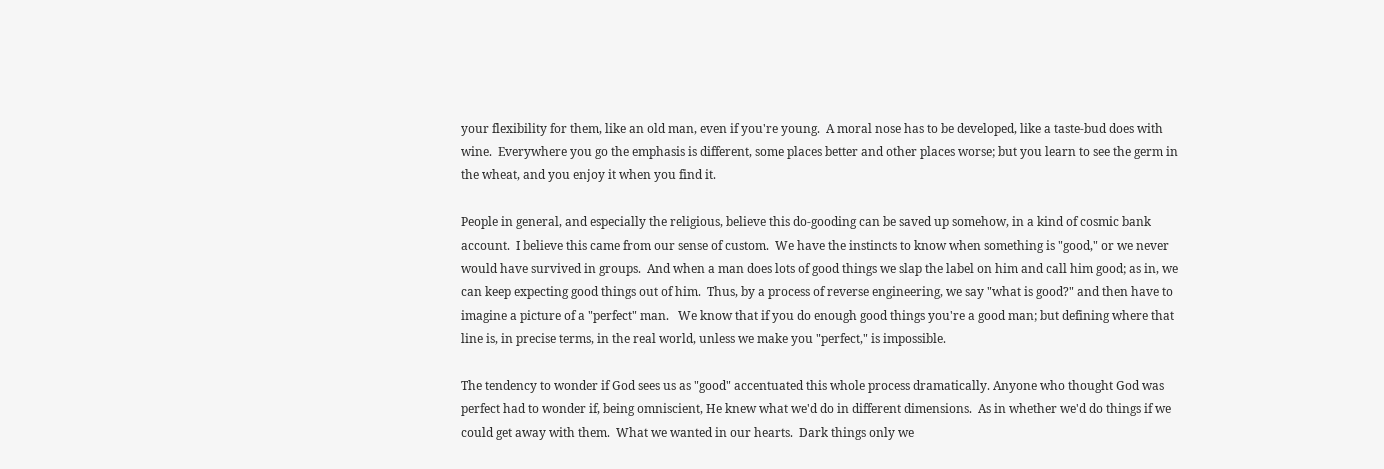your flexibility for them, like an old man, even if you're young.  A moral nose has to be developed, like a taste-bud does with wine.  Everywhere you go the emphasis is different, some places better and other places worse; but you learn to see the germ in the wheat, and you enjoy it when you find it.

People in general, and especially the religious, believe this do-gooding can be saved up somehow, in a kind of cosmic bank account.  I believe this came from our sense of custom.  We have the instincts to know when something is "good," or we never would have survived in groups.  And when a man does lots of good things we slap the label on him and call him good; as in, we can keep expecting good things out of him.  Thus, by a process of reverse engineering, we say "what is good?" and then have to imagine a picture of a "perfect" man.   We know that if you do enough good things you're a good man; but defining where that line is, in precise terms, in the real world, unless we make you "perfect," is impossible.

The tendency to wonder if God sees us as "good" accentuated this whole process dramatically. Anyone who thought God was perfect had to wonder if, being omniscient, He knew what we'd do in different dimensions.  As in whether we'd do things if we could get away with them.  What we wanted in our hearts.  Dark things only we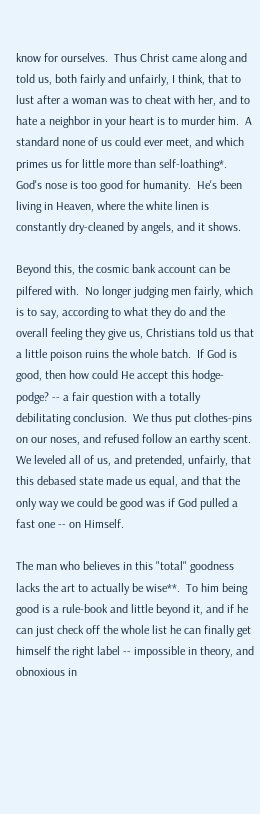know for ourselves.  Thus Christ came along and told us, both fairly and unfairly, I think, that to lust after a woman was to cheat with her, and to hate a neighbor in your heart is to murder him.  A standard none of us could ever meet, and which primes us for little more than self-loathing*.  God's nose is too good for humanity.  He's been living in Heaven, where the white linen is constantly dry-cleaned by angels, and it shows.

Beyond this, the cosmic bank account can be pilfered with.  No longer judging men fairly, which is to say, according to what they do and the overall feeling they give us, Christians told us that a little poison ruins the whole batch.  If God is good, then how could He accept this hodge-podge? -- a fair question with a totally debilitating conclusion.  We thus put clothes-pins on our noses, and refused follow an earthy scent.  We leveled all of us, and pretended, unfairly, that this debased state made us equal, and that the only way we could be good was if God pulled a fast one -- on Himself.

The man who believes in this "total" goodness lacks the art to actually be wise**.  To him being good is a rule-book and little beyond it, and if he can just check off the whole list he can finally get himself the right label -- impossible in theory, and obnoxious in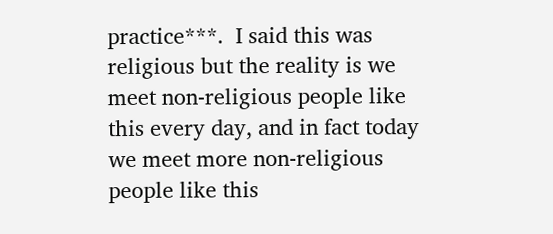practice***.  I said this was religious but the reality is we meet non-religious people like this every day, and in fact today we meet more non-religious people like this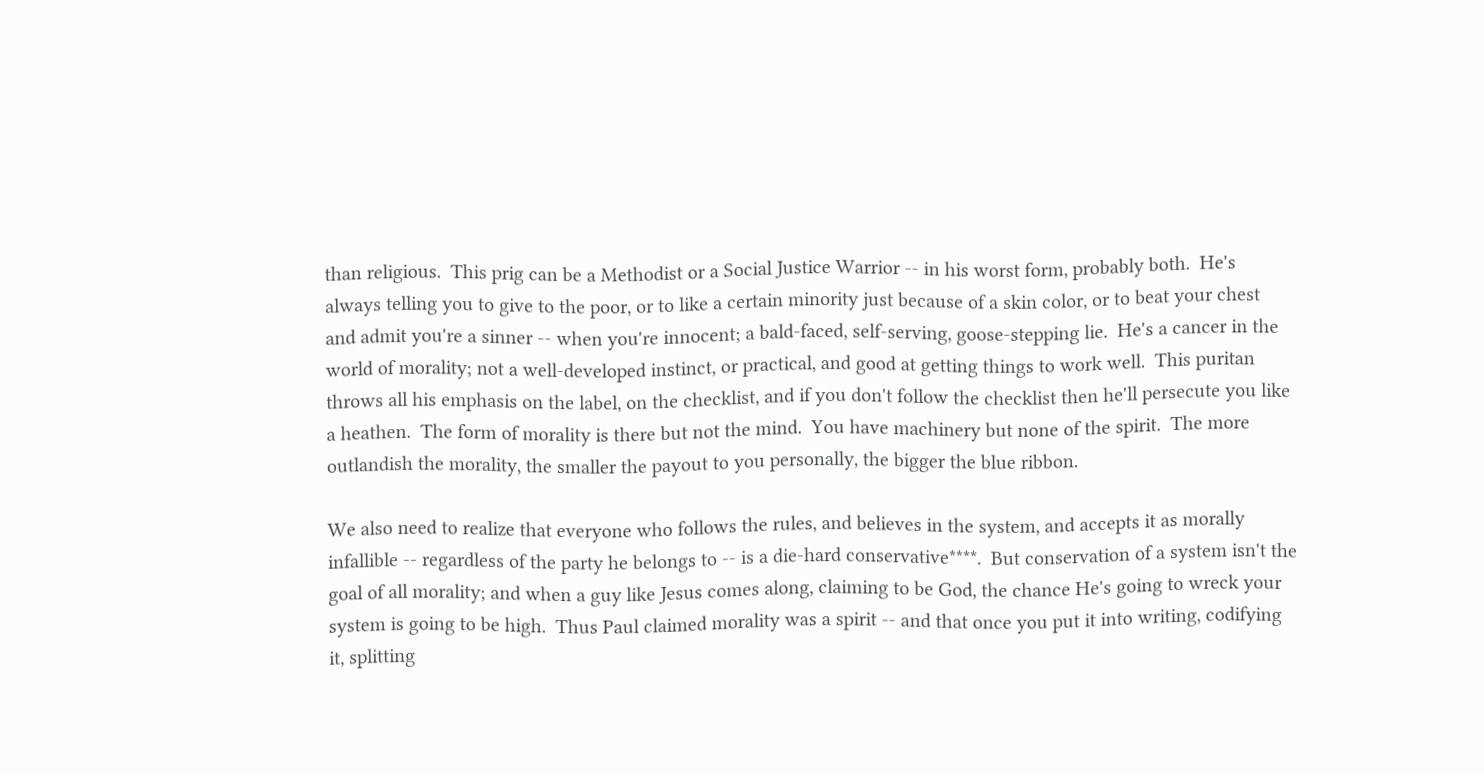than religious.  This prig can be a Methodist or a Social Justice Warrior -- in his worst form, probably both.  He's always telling you to give to the poor, or to like a certain minority just because of a skin color, or to beat your chest and admit you're a sinner -- when you're innocent; a bald-faced, self-serving, goose-stepping lie.  He's a cancer in the world of morality; not a well-developed instinct, or practical, and good at getting things to work well.  This puritan throws all his emphasis on the label, on the checklist, and if you don't follow the checklist then he'll persecute you like a heathen.  The form of morality is there but not the mind.  You have machinery but none of the spirit.  The more outlandish the morality, the smaller the payout to you personally, the bigger the blue ribbon.

We also need to realize that everyone who follows the rules, and believes in the system, and accepts it as morally infallible -- regardless of the party he belongs to -- is a die-hard conservative****.  But conservation of a system isn't the goal of all morality; and when a guy like Jesus comes along, claiming to be God, the chance He's going to wreck your system is going to be high.  Thus Paul claimed morality was a spirit -- and that once you put it into writing, codifying it, splitting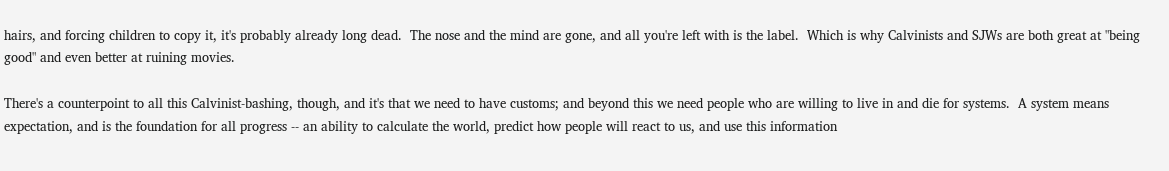hairs, and forcing children to copy it, it's probably already long dead.  The nose and the mind are gone, and all you're left with is the label.  Which is why Calvinists and SJWs are both great at "being good" and even better at ruining movies.

There's a counterpoint to all this Calvinist-bashing, though, and it's that we need to have customs; and beyond this we need people who are willing to live in and die for systems.  A system means expectation, and is the foundation for all progress -- an ability to calculate the world, predict how people will react to us, and use this information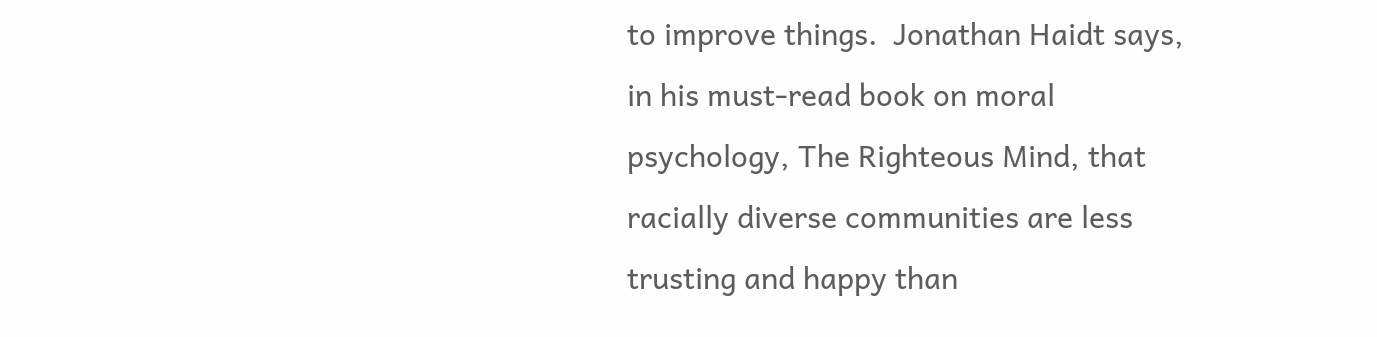to improve things.  Jonathan Haidt says, in his must-read book on moral psychology, The Righteous Mind, that racially diverse communities are less trusting and happy than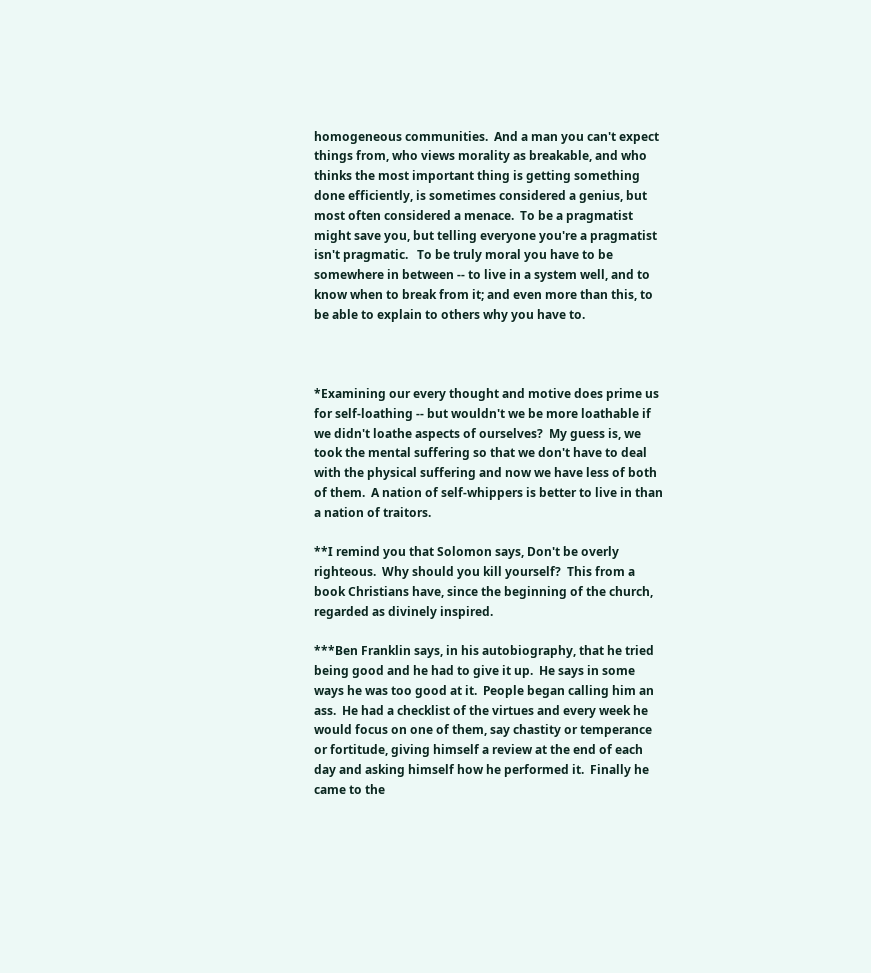homogeneous communities.  And a man you can't expect things from, who views morality as breakable, and who thinks the most important thing is getting something done efficiently, is sometimes considered a genius, but most often considered a menace.  To be a pragmatist might save you, but telling everyone you're a pragmatist isn't pragmatic.   To be truly moral you have to be somewhere in between -- to live in a system well, and to know when to break from it; and even more than this, to be able to explain to others why you have to.



*Examining our every thought and motive does prime us for self-loathing -- but wouldn't we be more loathable if we didn't loathe aspects of ourselves?  My guess is, we took the mental suffering so that we don't have to deal with the physical suffering and now we have less of both of them.  A nation of self-whippers is better to live in than a nation of traitors.

**I remind you that Solomon says, Don't be overly righteous.  Why should you kill yourself?  This from a book Christians have, since the beginning of the church, regarded as divinely inspired.

***Ben Franklin says, in his autobiography, that he tried being good and he had to give it up.  He says in some ways he was too good at it.  People began calling him an ass.  He had a checklist of the virtues and every week he would focus on one of them, say chastity or temperance or fortitude, giving himself a review at the end of each day and asking himself how he performed it.  Finally he came to the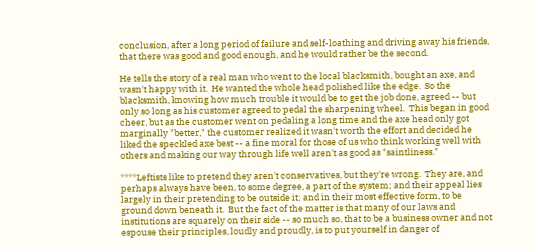conclusion, after a long period of failure and self-loathing and driving away his friends, that there was good and good enough, and he would rather be the second.

He tells the story of a real man who went to the local blacksmith, bought an axe, and wasn't happy with it.  He wanted the whole head polished like the edge.  So the blacksmith, knowing how much trouble it would be to get the job done, agreed -- but only so long as his customer agreed to pedal the sharpening wheel.  This began in good cheer, but as the customer went on pedaling a long time and the axe head only got marginally "better," the customer realized it wasn't worth the effort and decided he liked the speckled axe best -- a fine moral for those of us who think working well with others and making our way through life well aren't as good as "saintliness."

****Leftists like to pretend they aren't conservatives, but they're wrong.  They are, and perhaps always have been, to some degree, a part of the system; and their appeal lies largely in their pretending to be outside it; and in their most effective form, to be ground down beneath it.  But the fact of the matter is that many of our laws and institutions are squarely on their side -- so much so, that to be a business owner and not espouse their principles, loudly and proudly, is to put yourself in danger of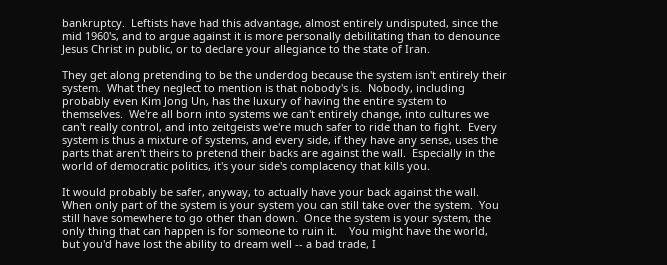bankruptcy.  Leftists have had this advantage, almost entirely undisputed, since the mid 1960's, and to argue against it is more personally debilitating than to denounce Jesus Christ in public, or to declare your allegiance to the state of Iran.

They get along pretending to be the underdog because the system isn't entirely their system.  What they neglect to mention is that nobody's is.  Nobody, including probably even Kim Jong Un, has the luxury of having the entire system to themselves.  We're all born into systems we can't entirely change, into cultures we can't really control, and into zeitgeists we're much safer to ride than to fight.  Every system is thus a mixture of systems, and every side, if they have any sense, uses the parts that aren't theirs to pretend their backs are against the wall.  Especially in the world of democratic politics, it's your side's complacency that kills you.

It would probably be safer, anyway, to actually have your back against the wall.  When only part of the system is your system you can still take over the system.  You still have somewhere to go other than down.  Once the system is your system, the only thing that can happen is for someone to ruin it.    You might have the world, but you'd have lost the ability to dream well -- a bad trade, I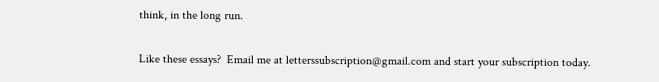think, in the long run.

Like these essays?  Email me at letterssubscription@gmail.com and start your subscription today.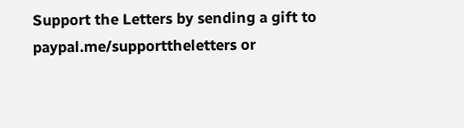Support the Letters by sending a gift to paypal.me/supporttheletters or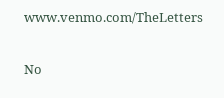www.venmo.com/TheLetters

No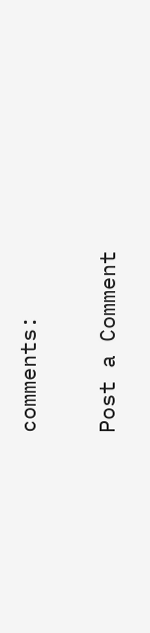comments:

Post a Comment